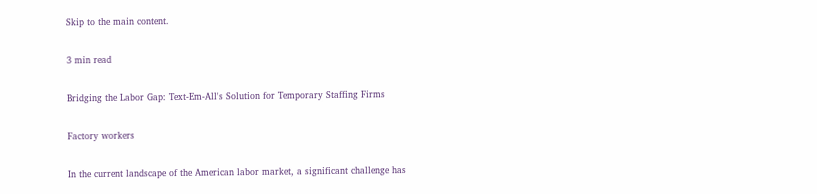Skip to the main content.

3 min read

Bridging the Labor Gap: Text-Em-All's Solution for Temporary Staffing Firms

Factory workers

In the current landscape of the American labor market, a significant challenge has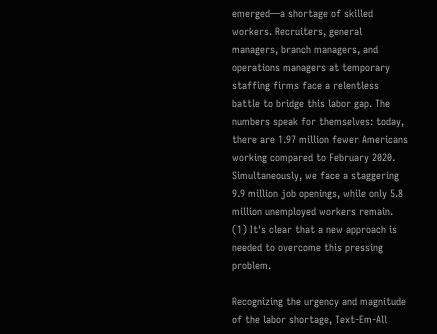emerged—a shortage of skilled workers. Recruiters, general managers, branch managers, and operations managers at temporary staffing firms face a relentless battle to bridge this labor gap. The numbers speak for themselves: today, there are 1.97 million fewer Americans working compared to February 2020. Simultaneously, we face a staggering 9.9 million job openings, while only 5.8 million unemployed workers remain. (1) It's clear that a new approach is needed to overcome this pressing problem.

Recognizing the urgency and magnitude of the labor shortage, Text-Em-All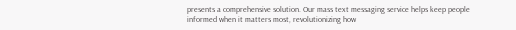presents a comprehensive solution. Our mass text messaging service helps keep people informed when it matters most, revolutionizing how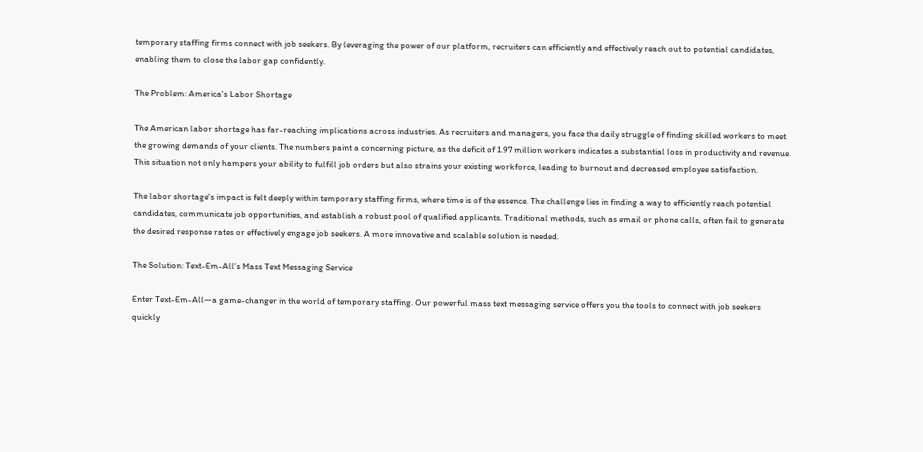temporary staffing firms connect with job seekers. By leveraging the power of our platform, recruiters can efficiently and effectively reach out to potential candidates, enabling them to close the labor gap confidently.

The Problem: America's Labor Shortage

The American labor shortage has far-reaching implications across industries. As recruiters and managers, you face the daily struggle of finding skilled workers to meet the growing demands of your clients. The numbers paint a concerning picture, as the deficit of 1.97 million workers indicates a substantial loss in productivity and revenue. This situation not only hampers your ability to fulfill job orders but also strains your existing workforce, leading to burnout and decreased employee satisfaction.

The labor shortage's impact is felt deeply within temporary staffing firms, where time is of the essence. The challenge lies in finding a way to efficiently reach potential candidates, communicate job opportunities, and establish a robust pool of qualified applicants. Traditional methods, such as email or phone calls, often fail to generate the desired response rates or effectively engage job seekers. A more innovative and scalable solution is needed.

The Solution: Text-Em-All's Mass Text Messaging Service

Enter Text-Em-All—a game-changer in the world of temporary staffing. Our powerful mass text messaging service offers you the tools to connect with job seekers quickly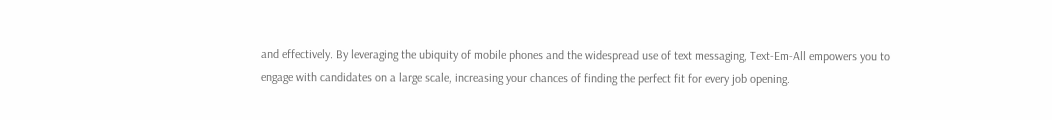and effectively. By leveraging the ubiquity of mobile phones and the widespread use of text messaging, Text-Em-All empowers you to engage with candidates on a large scale, increasing your chances of finding the perfect fit for every job opening.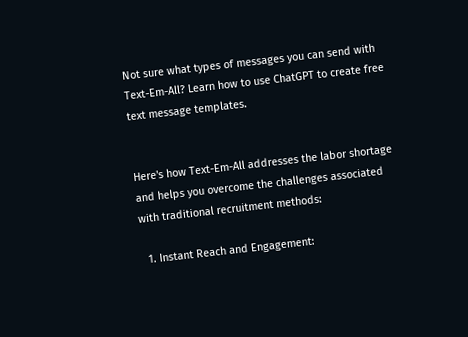Not sure what types of messages you can send with Text-Em-All? Learn how to use ChatGPT to create free text message templates.


Here's how Text-Em-All addresses the labor shortage and helps you overcome the challenges associated with traditional recruitment methods:

  1. Instant Reach and Engagement: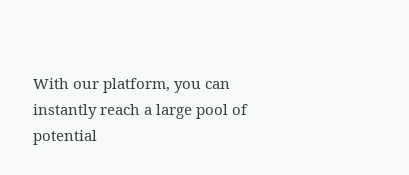With our platform, you can instantly reach a large pool of potential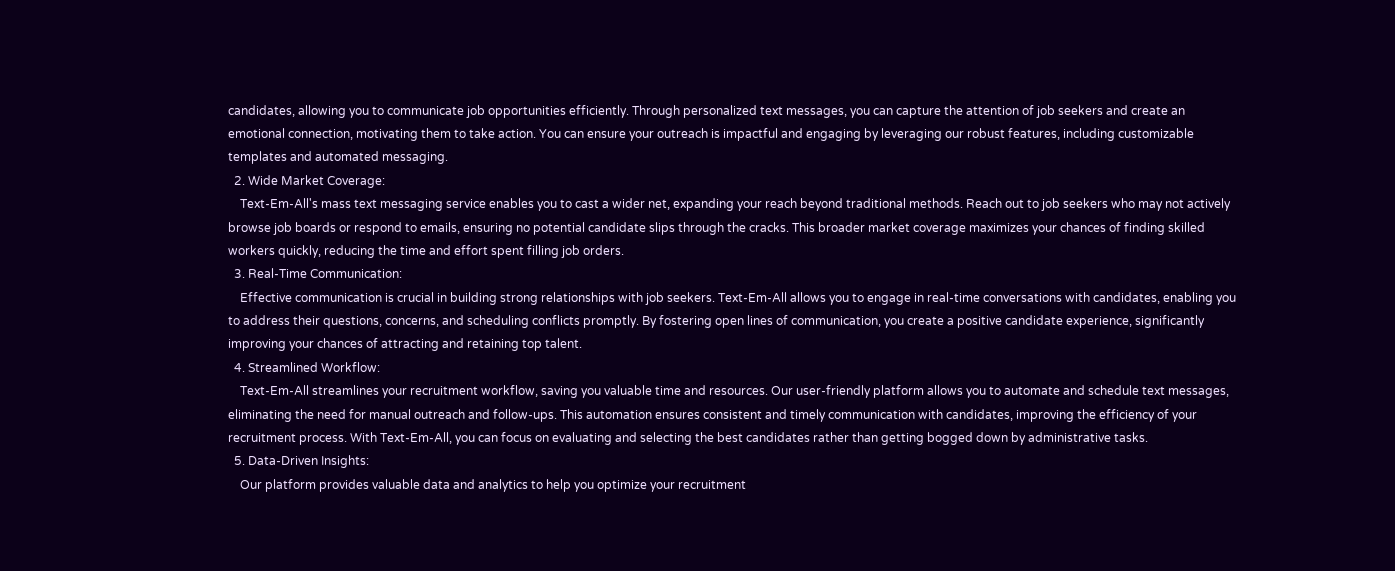candidates, allowing you to communicate job opportunities efficiently. Through personalized text messages, you can capture the attention of job seekers and create an emotional connection, motivating them to take action. You can ensure your outreach is impactful and engaging by leveraging our robust features, including customizable templates and automated messaging.
  2. Wide Market Coverage:
    Text-Em-All's mass text messaging service enables you to cast a wider net, expanding your reach beyond traditional methods. Reach out to job seekers who may not actively browse job boards or respond to emails, ensuring no potential candidate slips through the cracks. This broader market coverage maximizes your chances of finding skilled workers quickly, reducing the time and effort spent filling job orders.
  3. Real-Time Communication:
    Effective communication is crucial in building strong relationships with job seekers. Text-Em-All allows you to engage in real-time conversations with candidates, enabling you to address their questions, concerns, and scheduling conflicts promptly. By fostering open lines of communication, you create a positive candidate experience, significantly improving your chances of attracting and retaining top talent.
  4. Streamlined Workflow:
    Text-Em-All streamlines your recruitment workflow, saving you valuable time and resources. Our user-friendly platform allows you to automate and schedule text messages, eliminating the need for manual outreach and follow-ups. This automation ensures consistent and timely communication with candidates, improving the efficiency of your recruitment process. With Text-Em-All, you can focus on evaluating and selecting the best candidates rather than getting bogged down by administrative tasks.
  5. Data-Driven Insights:
    Our platform provides valuable data and analytics to help you optimize your recruitment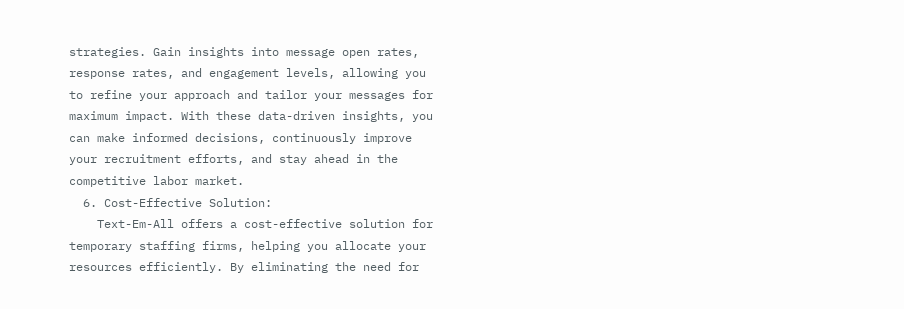strategies. Gain insights into message open rates, response rates, and engagement levels, allowing you to refine your approach and tailor your messages for maximum impact. With these data-driven insights, you can make informed decisions, continuously improve your recruitment efforts, and stay ahead in the competitive labor market.
  6. Cost-Effective Solution:
    Text-Em-All offers a cost-effective solution for temporary staffing firms, helping you allocate your resources efficiently. By eliminating the need for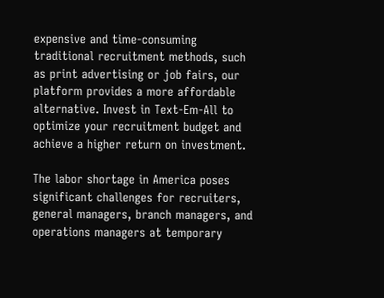expensive and time-consuming traditional recruitment methods, such as print advertising or job fairs, our platform provides a more affordable alternative. Invest in Text-Em-All to optimize your recruitment budget and achieve a higher return on investment.

The labor shortage in America poses significant challenges for recruiters, general managers, branch managers, and operations managers at temporary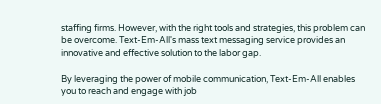staffing firms. However, with the right tools and strategies, this problem can be overcome. Text-Em-All's mass text messaging service provides an innovative and effective solution to the labor gap.

By leveraging the power of mobile communication, Text-Em-All enables you to reach and engage with job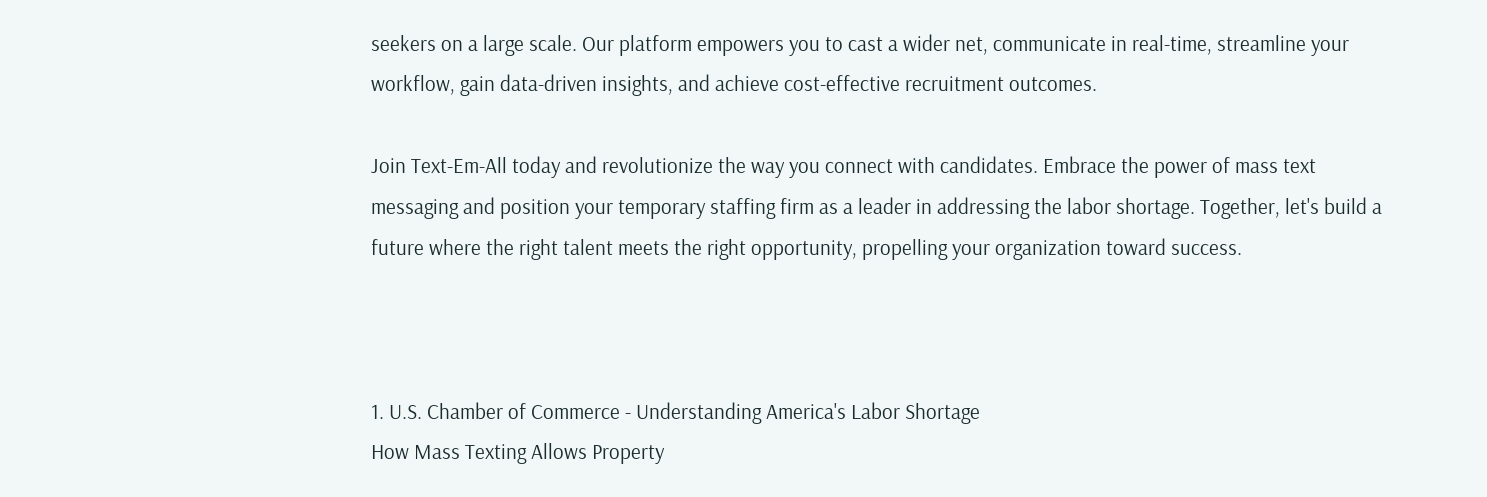seekers on a large scale. Our platform empowers you to cast a wider net, communicate in real-time, streamline your workflow, gain data-driven insights, and achieve cost-effective recruitment outcomes.

Join Text-Em-All today and revolutionize the way you connect with candidates. Embrace the power of mass text messaging and position your temporary staffing firm as a leader in addressing the labor shortage. Together, let's build a future where the right talent meets the right opportunity, propelling your organization toward success.



1. U.S. Chamber of Commerce - Understanding America's Labor Shortage
How Mass Texting Allows Property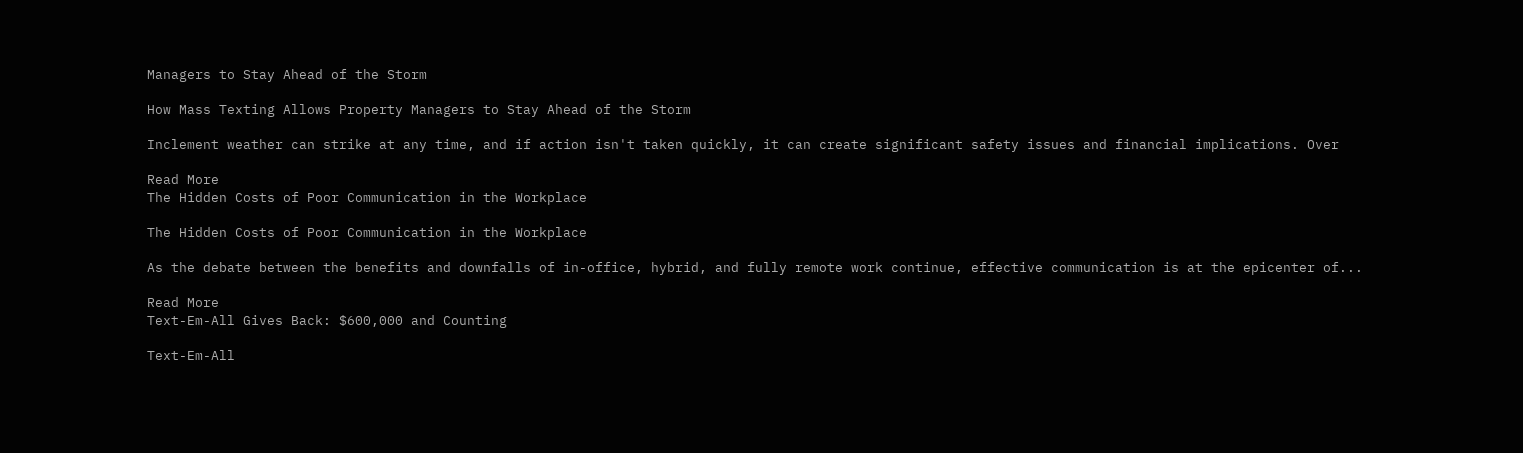Managers to Stay Ahead of the Storm

How Mass Texting Allows Property Managers to Stay Ahead of the Storm

Inclement weather can strike at any time, and if action isn't taken quickly, it can create significant safety issues and financial implications. Over

Read More
The Hidden Costs of Poor Communication in the Workplace

The Hidden Costs of Poor Communication in the Workplace

As the debate between the benefits and downfalls of in-office, hybrid, and fully remote work continue, effective communication is at the epicenter of...

Read More
Text-Em-All Gives Back: $600,000 and Counting

Text-Em-All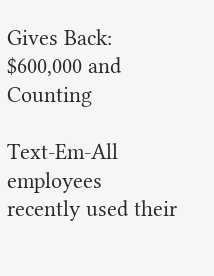Gives Back: $600,000 and Counting

Text-Em-All employees recently used their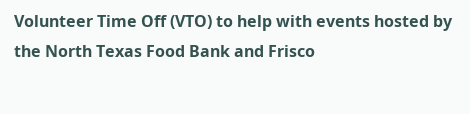Volunteer Time Off (VTO) to help with events hosted by the North Texas Food Bank and Frisco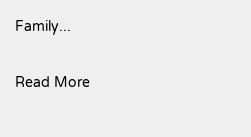Family...

Read More